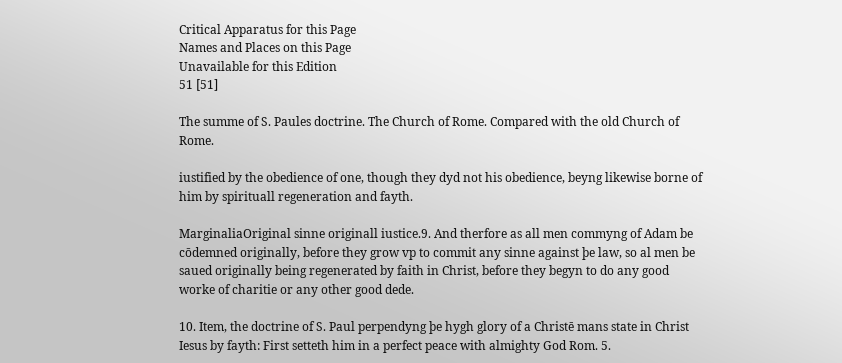Critical Apparatus for this Page
Names and Places on this Page
Unavailable for this Edition
51 [51]

The summe of S. Paules doctrine. The Church of Rome. Compared with the old Church of Rome.

iustified by the obedience of one, though they dyd not his obedience, beyng likewise borne of him by spirituall regeneration and fayth.

MarginaliaOriginal sinne originall iustice.9. And therfore as all men commyng of Adam be cōdemned originally, before they grow vp to commit any sinne against þe law, so al men be saued originally being regenerated by faith in Christ, before they begyn to do any good worke of charitie or any other good dede.

10. Item, the doctrine of S. Paul perpendyng þe hygh glory of a Christē mans state in Christ Iesus by fayth: First setteth him in a perfect peace with almighty God Rom. 5.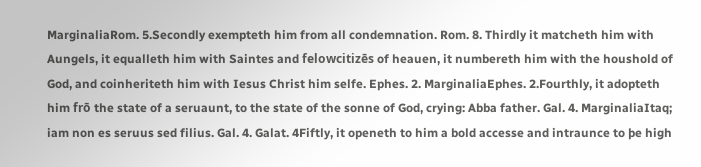MarginaliaRom. 5.Secondly exempteth him from all condemnation. Rom. 8. Thirdly it matcheth him with Aungels, it equalleth him with Saintes and felowcitizēs of heauen, it numbereth him with the houshold of God, and coinheriteth him with Iesus Christ him selfe. Ephes. 2. MarginaliaEphes. 2.Fourthly, it adopteth him frō the state of a seruaunt, to the state of the sonne of God, crying: Abba father. Gal. 4. MarginaliaItaq; iam non es seruus sed filius. Gal. 4. Galat. 4Fiftly, it openeth to him a bold accesse and intraunce to þe high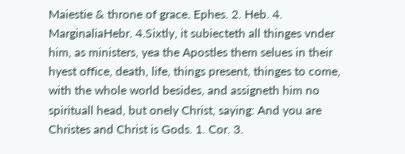Maiestie & throne of grace. Ephes. 2. Heb. 4. MarginaliaHebr. 4.Sixtly, it subiecteth all thinges vnder him, as ministers, yea the Apostles them selues in their hyest office, death, life, things present, thinges to come, with the whole world besides, and assigneth him no spirituall head, but onely Christ, saying: And you are Christes and Christ is Gods. 1. Cor. 3.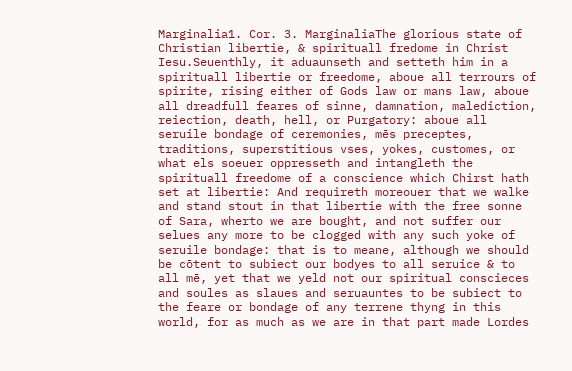Marginalia1. Cor. 3. MarginaliaThe glorious state of Christian libertie, & spirituall fredome in Christ Iesu.Seuenthly, it aduaunseth and setteth him in a spirituall libertie or freedome, aboue all terrours of spirite, rising either of Gods law or mans law, aboue all dreadfull feares of sinne, damnation, malediction, reiection, death, hell, or Purgatory: aboue all seruile bondage of ceremonies, mēs preceptes, traditions, superstitious vses, yokes, customes, or what els soeuer oppresseth and intangleth the spirituall freedome of a conscience which Chirst hath set at libertie: And requireth moreouer that we walke and stand stout in that libertie with the free sonne of Sara, wherto we are bought, and not suffer our selues any more to be clogged with any such yoke of seruile bondage: that is to meane, although we should be cōtent to subiect our bodyes to all seruice & to all mē, yet that we yeld not our spiritual conscieces and soules as slaues and seruauntes to be subiect to the feare or bondage of any terrene thyng in this world, for as much as we are in that part made Lordes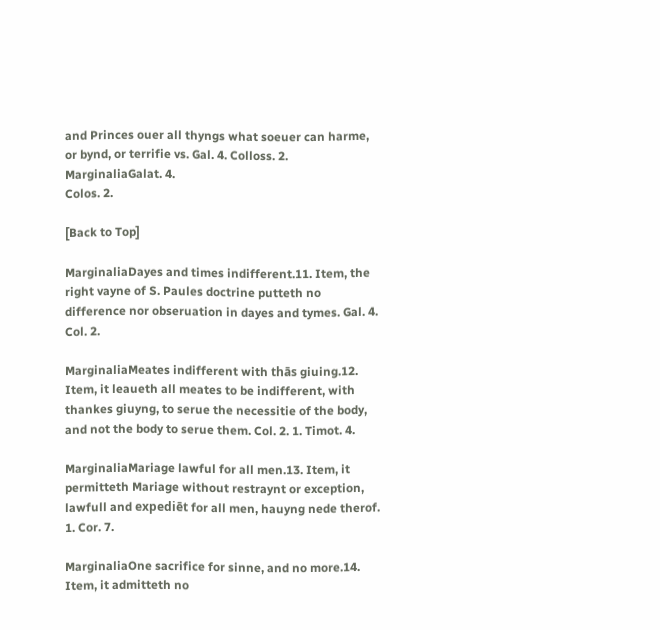and Princes ouer all thyngs what soeuer can harme, or bynd, or terrifie vs. Gal. 4. Colloss. 2. MarginaliaGalat. 4.
Colos. 2.

[Back to Top]

MarginaliaDayes and times indifferent.11. Item, the right vayne of S. Paules doctrine putteth no difference nor obseruation in dayes and tymes. Gal. 4. Col. 2.

MarginaliaMeates indifferent with thās giuing.12. Item, it leaueth all meates to be indifferent, with thankes giuyng, to serue the necessitie of the body, and not the body to serue them. Col. 2. 1. Timot. 4.

MarginaliaMariage lawful for all men.13. Item, it permitteth Mariage without restraynt or exception, lawfull and expediēt for all men, hauyng nede therof. 1. Cor. 7.

MarginaliaOne sacrifice for sinne, and no more.14. Item, it admitteth no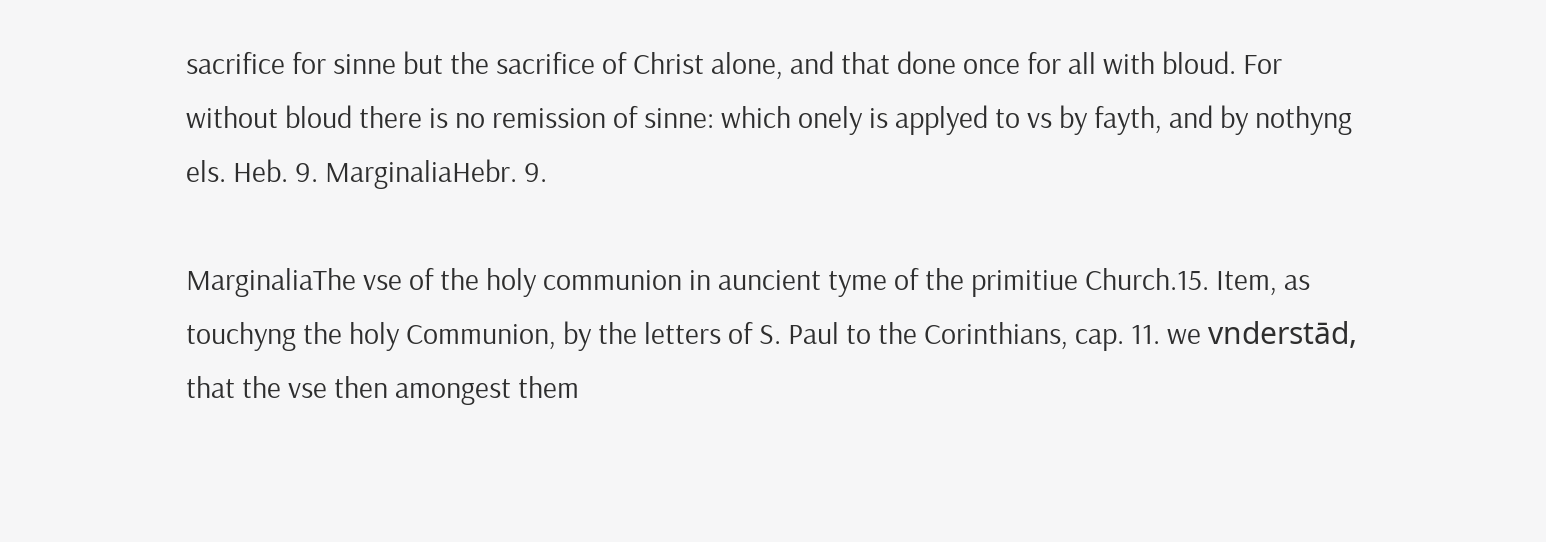sacrifice for sinne but the sacrifice of Christ alone, and that done once for all with bloud. For without bloud there is no remission of sinne: which onely is applyed to vs by fayth, and by nothyng els. Heb. 9. MarginaliaHebr. 9.

MarginaliaThe vse of the holy communion in auncient tyme of the primitiue Church.15. Item, as touchyng the holy Communion, by the letters of S. Paul to the Corinthians, cap. 11. we vnderstād, that the vse then amongest them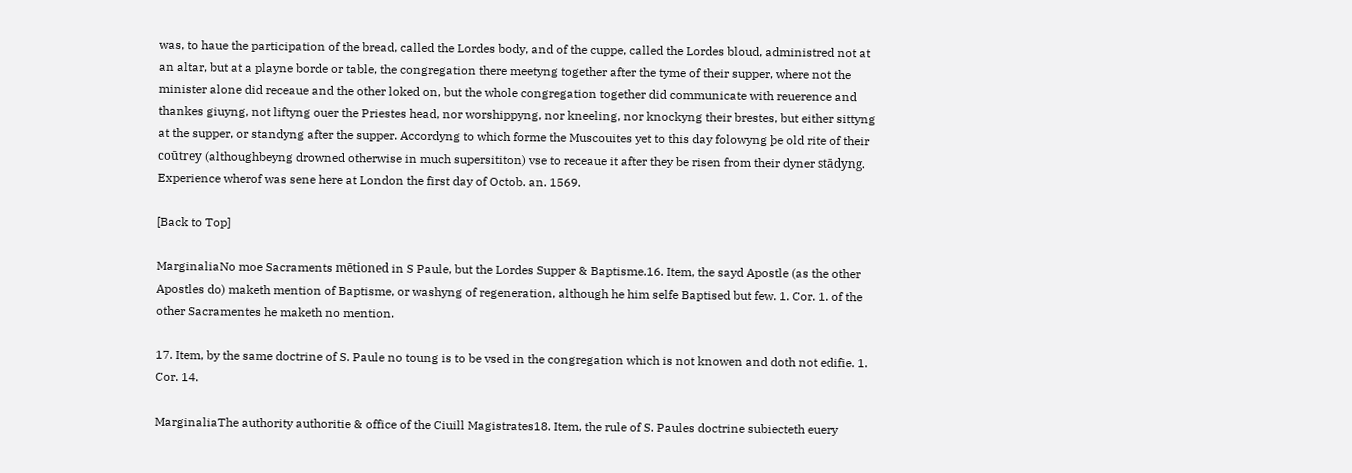was, to haue the participation of the bread, called the Lordes body, and of the cuppe, called the Lordes bloud, administred not at an altar, but at a playne borde or table, the congregation there meetyng together after the tyme of their supper, where not the minister alone did receaue and the other loked on, but the whole congregation together did communicate with reuerence and thankes giuyng, not liftyng ouer the Priestes head, nor worshippyng, nor kneeling, nor knockyng their brestes, but either sittyng at the supper, or standyng after the supper. Accordyng to which forme the Muscouites yet to this day folowyng þe old rite of their coūtrey (althoughbeyng drowned otherwise in much supersititon) vse to receaue it after they be risen from their dyner stādyng. Experience wherof was sene here at London the first day of Octob. an. 1569.

[Back to Top]

MarginaliaNo moe Sacraments mētioned in S Paule, but the Lordes Supper & Baptisme.16. Item, the sayd Apostle (as the other Apostles do) maketh mention of Baptisme, or washyng of regeneration, although he him selfe Baptised but few. 1. Cor. 1. of the other Sacramentes he maketh no mention.

17. Item, by the same doctrine of S. Paule no toung is to be vsed in the congregation which is not knowen and doth not edifie. 1. Cor. 14.

MarginaliaThe authority authoritie & office of the Ciuill Magistrates18. Item, the rule of S. Paules doctrine subiecteth euery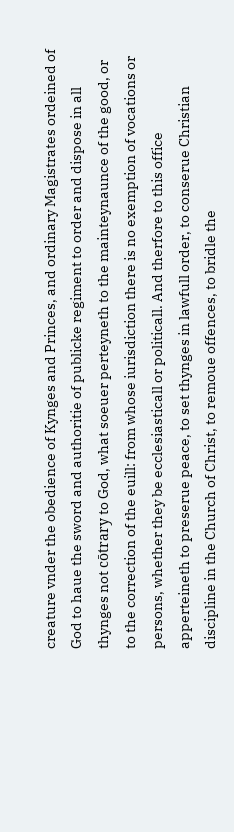creature vnder the obedience of Kynges and Princes, and ordinary Magistrates ordeined of God to haue the sword and authoritie of publicke regiment to order and dispose in all thynges not cōtrary to God, what soeuer perteyneth to the mainteynaunce of the good, or to the correction of the euill: from whose iurisdiction there is no exemption of vocations or persons, whether they be ecclesiasticall or politicall. And therfore to this office apperteineth to preserue peace, to set thynges in lawfull order, to conserue Christian discipline in the Church of Christ, to remoue offences, to bridle the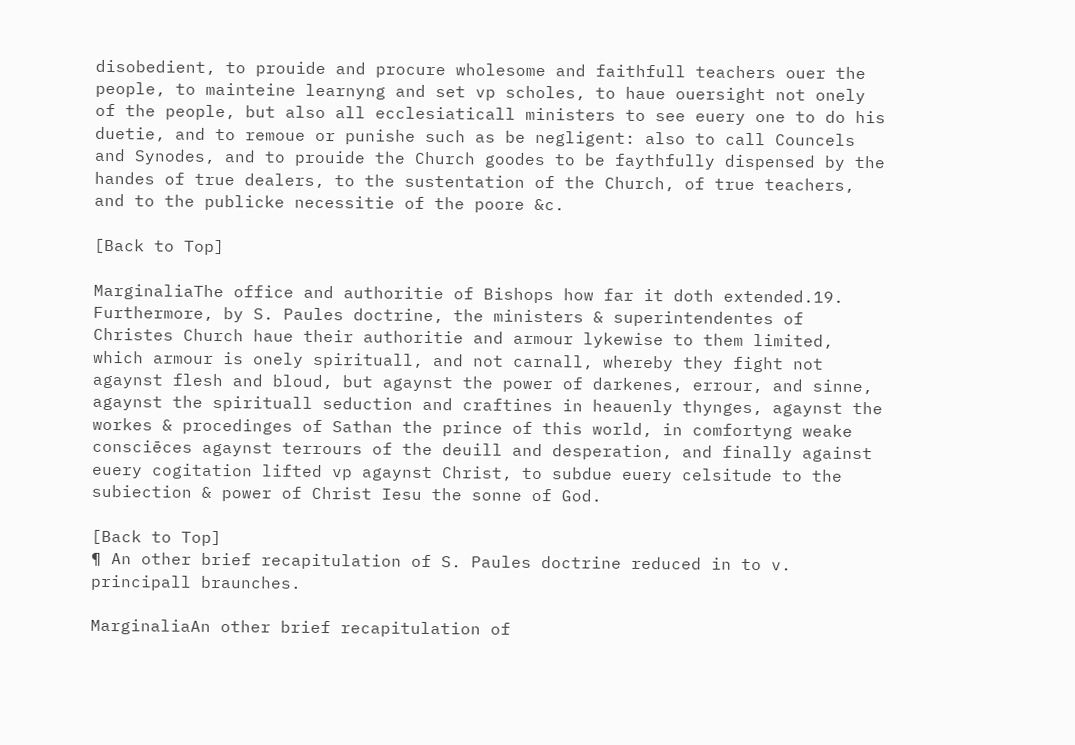disobedient, to prouide and procure wholesome and faithfull teachers ouer the people, to mainteine learnyng and set vp scholes, to haue ouersight not onely of the people, but also all ecclesiaticall ministers to see euery one to do his duetie, and to remoue or punishe such as be negligent: also to call Councels and Synodes, and to prouide the Church goodes to be faythfully dispensed by the handes of true dealers, to the sustentation of the Church, of true teachers, and to the publicke necessitie of the poore &c.

[Back to Top]

MarginaliaThe office and authoritie of Bishops how far it doth extended.19. Furthermore, by S. Paules doctrine, the ministers & superintendentes of Christes Church haue their authoritie and armour lykewise to them limited, which armour is onely spirituall, and not carnall, whereby they fight not agaynst flesh and bloud, but agaynst the power of darkenes, errour, and sinne, agaynst the spirituall seduction and craftines in heauenly thynges, agaynst the workes & procedinges of Sathan the prince of this world, in comfortyng weake consciēces agaynst terrours of the deuill and desperation, and finally against euery cogitation lifted vp agaynst Christ, to subdue euery celsitude to the subiection & power of Christ Iesu the sonne of God.

[Back to Top]
¶ An other brief recapitulation of S. Paules doctrine reduced in to v. principall braunches.

MarginaliaAn other brief recapitulation of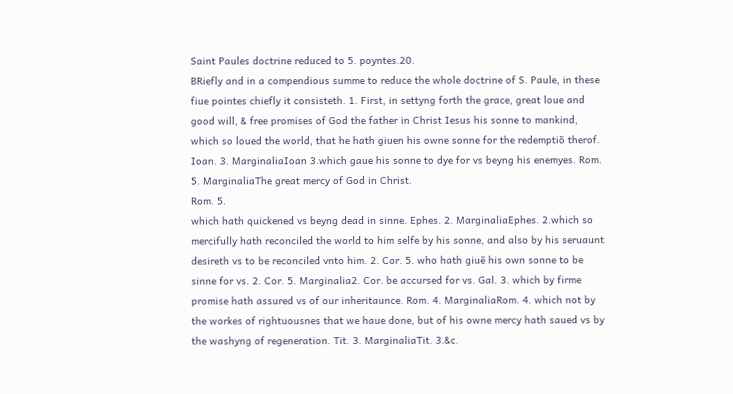Saint Paules doctrine reduced to 5. poyntes.20.
BRiefly and in a compendious summe to reduce the whole doctrine of S. Paule, in these fiue pointes chiefly it consisteth. 1. First, in settyng forth the grace, great loue and good will, & free promises of God the father in Christ Iesus his sonne to mankind, which so loued the world, that he hath giuen his owne sonne for the redemptiō therof. Ioan. 3. MarginaliaIoan 3.which gaue his sonne to dye for vs beyng his enemyes. Rom. 5. MarginaliaThe great mercy of God in Christ.
Rom. 5.
which hath quickened vs beyng dead in sinne. Ephes. 2. MarginaliaEphes. 2.which so mercifully hath reconciled the world to him selfe by his sonne, and also by his seruaunt desireth vs to be reconciled vnto him. 2. Cor. 5. who hath giuē his own sonne to be sinne for vs. 2. Cor. 5. Marginalia2. Cor. be accursed for vs. Gal. 3. which by firme promise hath assured vs of our inheritaunce. Rom. 4. MarginaliaRom. 4. which not by the workes of rightuousnes that we haue done, but of his owne mercy hath saued vs by the washyng of regeneration. Tit. 3. MarginaliaTit. 3.&c.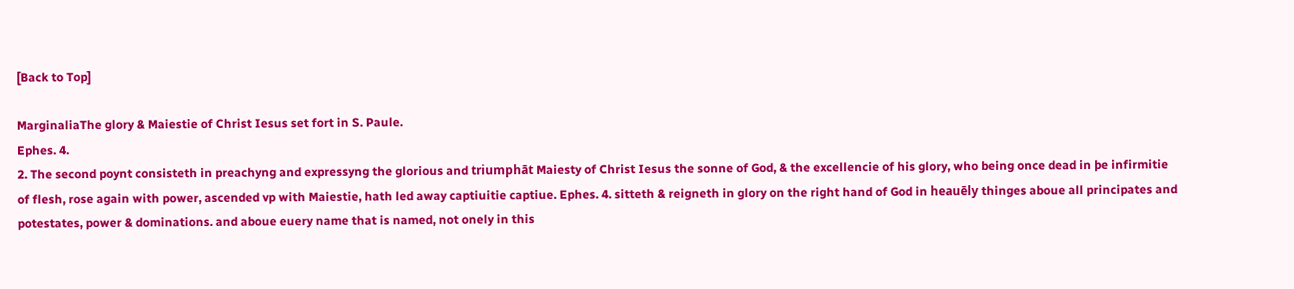[Back to Top]

MarginaliaThe glory & Maiestie of Christ Iesus set fort in S. Paule.
Ephes. 4.
2. The second poynt consisteth in preachyng and expressyng the glorious and triumphāt Maiesty of Christ Iesus the sonne of God, & the excellencie of his glory, who being once dead in þe infirmitie of flesh, rose again with power, ascended vp with Maiestie, hath led away captiuitie captiue. Ephes. 4. sitteth & reigneth in glory on the right hand of God in heauēly thinges aboue all principates and potestates, power & dominations. and aboue euery name that is named, not onely in this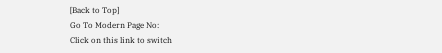[Back to Top]
Go To Modern Page No:
Click on this link to switch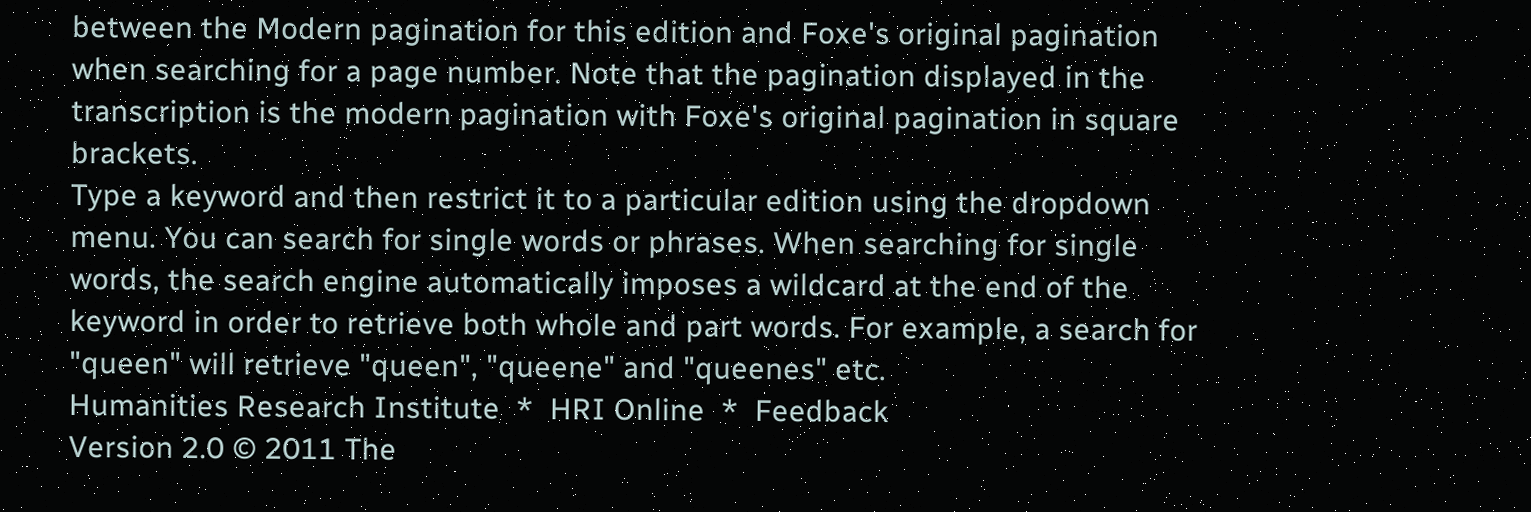between the Modern pagination for this edition and Foxe's original pagination when searching for a page number. Note that the pagination displayed in the transcription is the modern pagination with Foxe's original pagination in square brackets.
Type a keyword and then restrict it to a particular edition using the dropdown menu. You can search for single words or phrases. When searching for single words, the search engine automatically imposes a wildcard at the end of the keyword in order to retrieve both whole and part words. For example, a search for "queen" will retrieve "queen", "queene" and "queenes" etc.
Humanities Research Institute  *  HRI Online  *  Feedback
Version 2.0 © 2011 The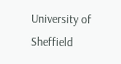University of Sheffield